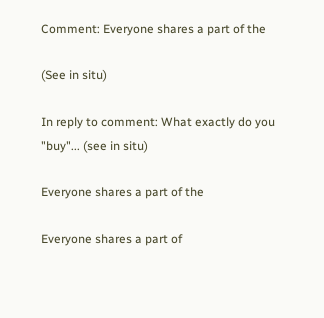Comment: Everyone shares a part of the

(See in situ)

In reply to comment: What exactly do you "buy"... (see in situ)

Everyone shares a part of the

Everyone shares a part of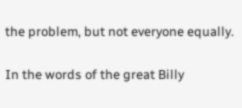the problem, but not everyone equally.

In the words of the great Billy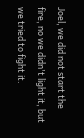Joel, we did not start the fire, no we didn't light it, but we tried to fight it.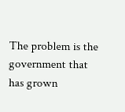The problem is the government that has grown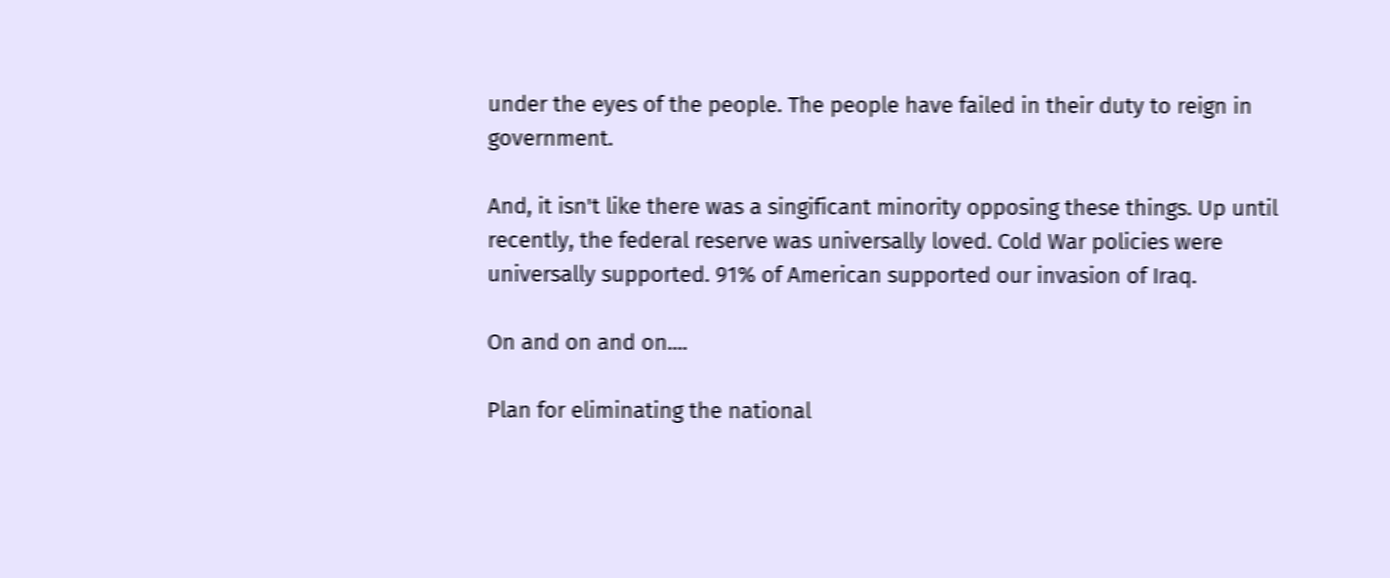under the eyes of the people. The people have failed in their duty to reign in government.

And, it isn't like there was a singificant minority opposing these things. Up until recently, the federal reserve was universally loved. Cold War policies were universally supported. 91% of American supported our invasion of Iraq.

On and on and on....

Plan for eliminating the national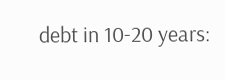debt in 10-20 years: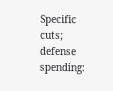Specific cuts; defense spending: